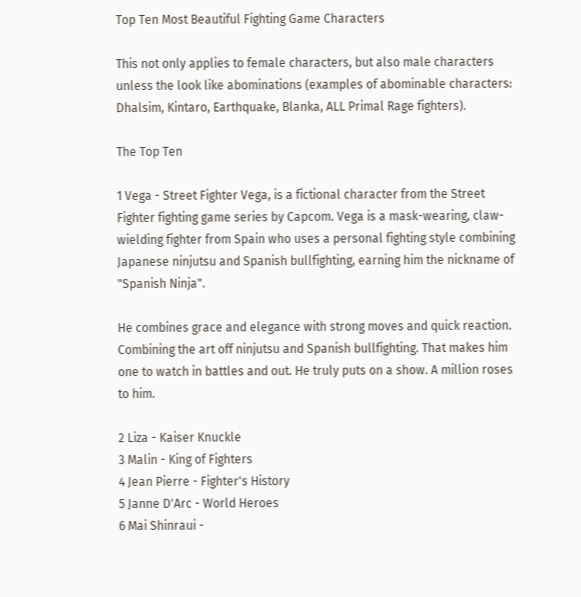Top Ten Most Beautiful Fighting Game Characters

This not only applies to female characters, but also male characters unless the look like abominations (examples of abominable characters: Dhalsim, Kintaro, Earthquake, Blanka, ALL Primal Rage fighters).

The Top Ten

1 Vega - Street Fighter Vega, is a fictional character from the Street Fighter fighting game series by Capcom. Vega is a mask-wearing, claw-wielding fighter from Spain who uses a personal fighting style combining Japanese ninjutsu and Spanish bullfighting, earning him the nickname of "Spanish Ninja".

He combines grace and elegance with strong moves and quick reaction. Combining the art off ninjutsu and Spanish bullfighting. That makes him one to watch in battles and out. He truly puts on a show. A million roses to him.

2 Liza - Kaiser Knuckle
3 Malin - King of Fighters
4 Jean Pierre - Fighter's History
5 Janne D'Arc - World Heroes
6 Mai Shinraui -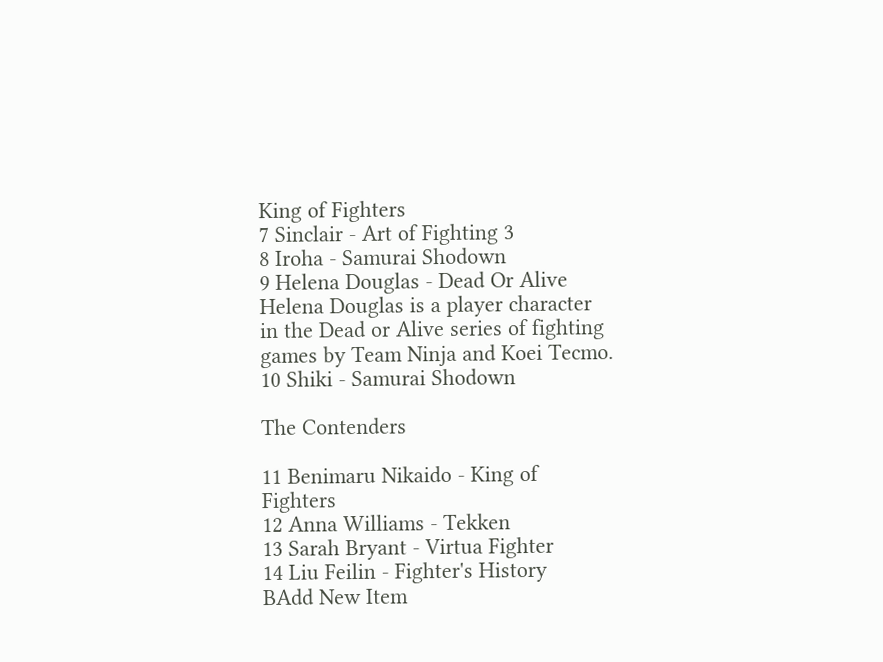King of Fighters
7 Sinclair - Art of Fighting 3
8 Iroha - Samurai Shodown
9 Helena Douglas - Dead Or Alive Helena Douglas is a player character in the Dead or Alive series of fighting games by Team Ninja and Koei Tecmo.
10 Shiki - Samurai Shodown

The Contenders

11 Benimaru Nikaido - King of Fighters
12 Anna Williams - Tekken
13 Sarah Bryant - Virtua Fighter
14 Liu Feilin - Fighter's History
BAdd New Item